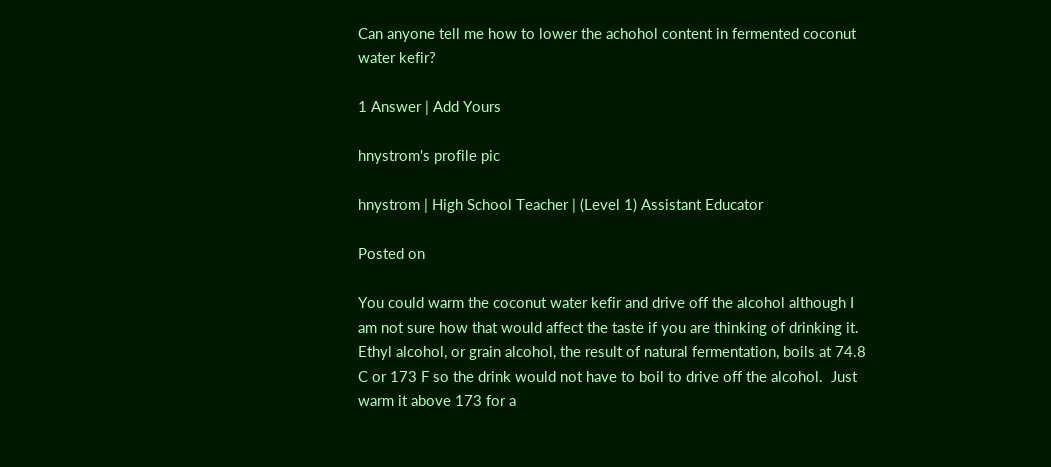Can anyone tell me how to lower the achohol content in fermented coconut water kefir?

1 Answer | Add Yours

hnystrom's profile pic

hnystrom | High School Teacher | (Level 1) Assistant Educator

Posted on

You could warm the coconut water kefir and drive off the alcohol although I am not sure how that would affect the taste if you are thinking of drinking it.  Ethyl alcohol, or grain alcohol, the result of natural fermentation, boils at 74.8 C or 173 F so the drink would not have to boil to drive off the alcohol.  Just warm it above 173 for a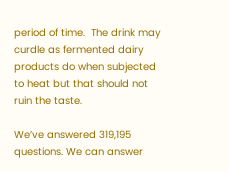period of time.  The drink may curdle as fermented dairy products do when subjected to heat but that should not ruin the taste.

We’ve answered 319,195 questions. We can answer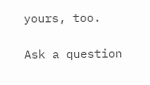yours, too.

Ask a question